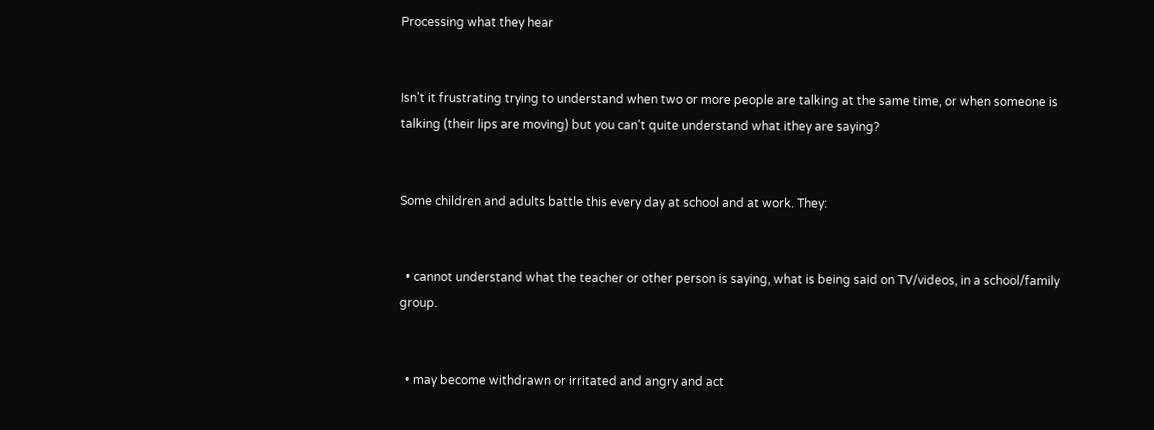Processing what they hear


Isn't it frustrating trying to understand when two or more people are talking at the same time, or when someone is talking (their lips are moving) but you can't quite understand what ithey are saying?


Some children and adults battle this every day at school and at work. They:


  • cannot understand what the teacher or other person is saying, what is being said on TV/videos, in a school/family group.


  • may become withdrawn or irritated and angry and act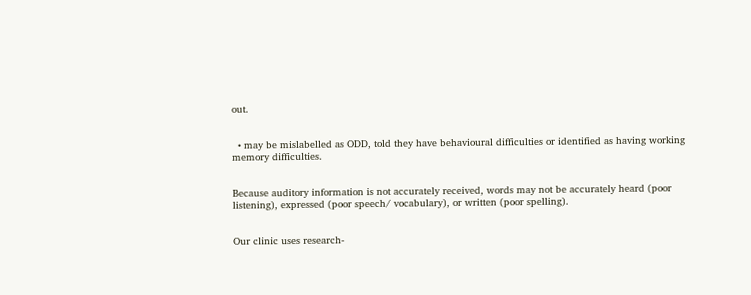out.


  • may be mislabelled as ODD, told they have behavioural difficulties or identified as having working memory difficulties.


Because auditory information is not accurately received, words may not be accurately heard (poor listening), expressed (poor speech/ vocabulary), or written (poor spelling).


Our clinic uses research-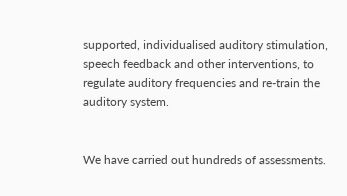supported, individualised auditory stimulation, speech feedback and other interventions, to regulate auditory frequencies and re-train the auditory system.


We have carried out hundreds of assessments.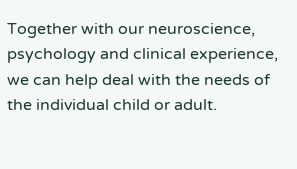Together with our neuroscience, psychology and clinical experience, we can help deal with the needs of the individual child or adult.